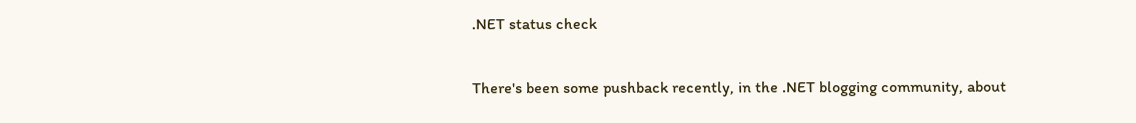.NET status check

There's been some pushback recently, in the .NET blogging community, about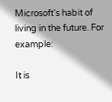Microsoft's habit of living in the future. For example:

It is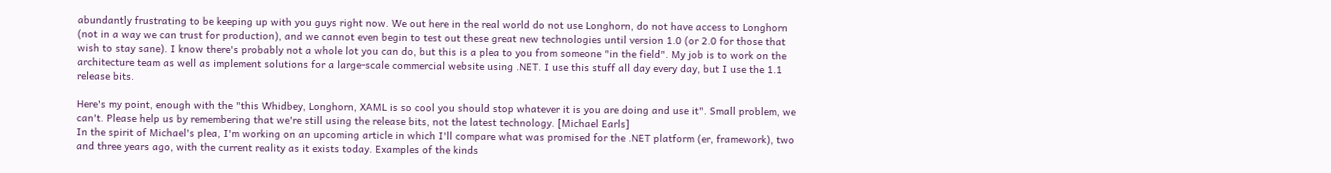abundantly frustrating to be keeping up with you guys right now. We out here in the real world do not use Longhorn, do not have access to Longhorn (not in a way we can trust for production), and we cannot even begin to test out these great new technologies until version 1.0 (or 2.0 for those that wish to stay sane). I know there's probably not a whole lot you can do, but this is a plea to you from someone "in the field". My job is to work on the architecture team as well as implement solutions for a large-scale commercial website using .NET. I use this stuff all day every day, but I use the 1.1 release bits.

Here's my point, enough with the "this Whidbey, Longhorn, XAML is so cool you should stop whatever it is you are doing and use it". Small problem, we can't. Please help us by remembering that we're still using the release bits, not the latest technology. [Michael Earls]
In the spirit of Michael's plea, I'm working on an upcoming article in which I'll compare what was promised for the .NET platform (er, framework), two and three years ago, with the current reality as it exists today. Examples of the kinds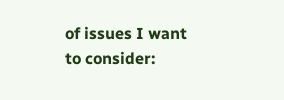of issues I want to consider: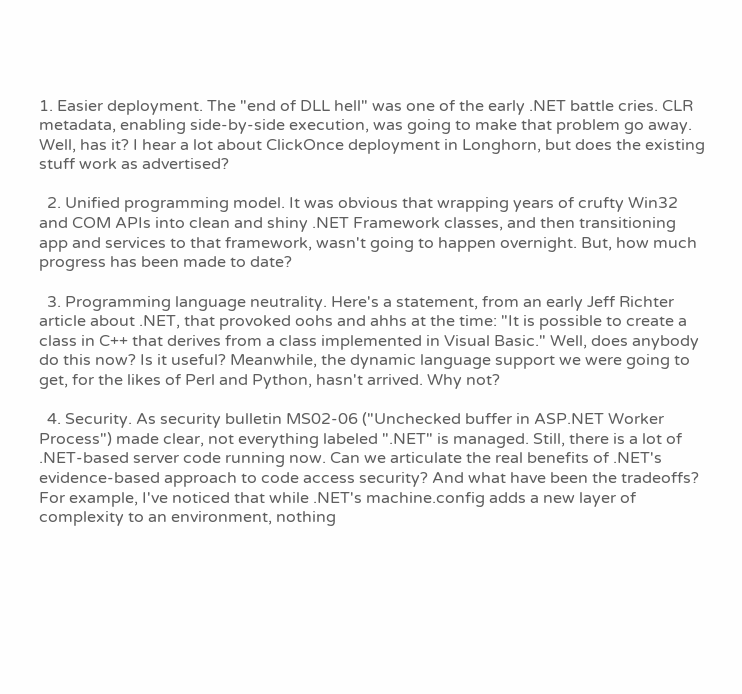1. Easier deployment. The "end of DLL hell" was one of the early .NET battle cries. CLR metadata, enabling side-by-side execution, was going to make that problem go away. Well, has it? I hear a lot about ClickOnce deployment in Longhorn, but does the existing stuff work as advertised?

  2. Unified programming model. It was obvious that wrapping years of crufty Win32 and COM APIs into clean and shiny .NET Framework classes, and then transitioning app and services to that framework, wasn't going to happen overnight. But, how much progress has been made to date?

  3. Programming language neutrality. Here's a statement, from an early Jeff Richter article about .NET, that provoked oohs and ahhs at the time: "It is possible to create a class in C++ that derives from a class implemented in Visual Basic." Well, does anybody do this now? Is it useful? Meanwhile, the dynamic language support we were going to get, for the likes of Perl and Python, hasn't arrived. Why not?

  4. Security. As security bulletin MS02-06 ("Unchecked buffer in ASP.NET Worker Process") made clear, not everything labeled ".NET" is managed. Still, there is a lot of .NET-based server code running now. Can we articulate the real benefits of .NET's evidence-based approach to code access security? And what have been the tradeoffs? For example, I've noticed that while .NET's machine.config adds a new layer of complexity to an environment, nothing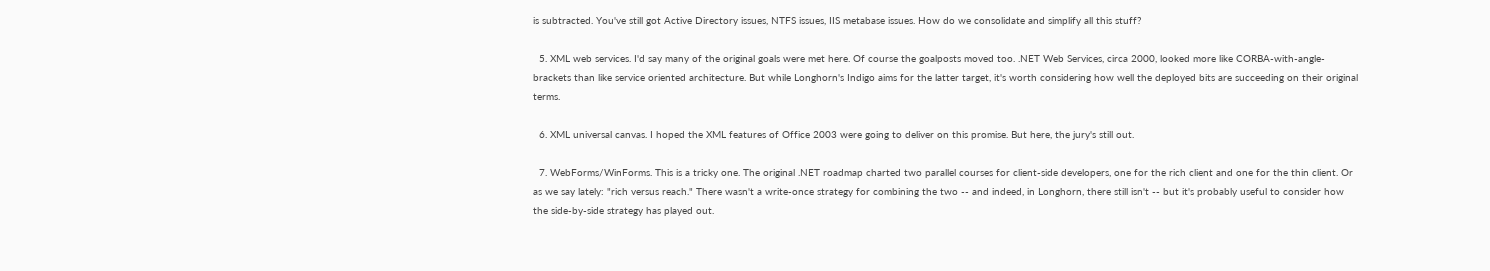is subtracted. You've still got Active Directory issues, NTFS issues, IIS metabase issues. How do we consolidate and simplify all this stuff?

  5. XML web services. I'd say many of the original goals were met here. Of course the goalposts moved too. .NET Web Services, circa 2000, looked more like CORBA-with-angle-brackets than like service oriented architecture. But while Longhorn's Indigo aims for the latter target, it's worth considering how well the deployed bits are succeeding on their original terms.

  6. XML universal canvas. I hoped the XML features of Office 2003 were going to deliver on this promise. But here, the jury's still out.

  7. WebForms/WinForms. This is a tricky one. The original .NET roadmap charted two parallel courses for client-side developers, one for the rich client and one for the thin client. Or as we say lately: "rich versus reach." There wasn't a write-once strategy for combining the two -- and indeed, in Longhorn, there still isn't -- but it's probably useful to consider how the side-by-side strategy has played out.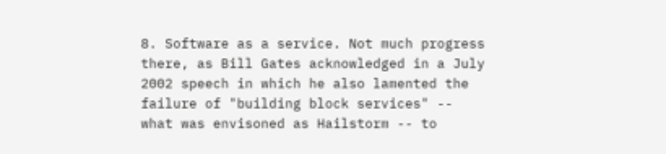8. Software as a service. Not much progress there, as Bill Gates acknowledged in a July 2002 speech in which he also lamented the failure of "building block services" -- what was envisoned as Hailstorm -- to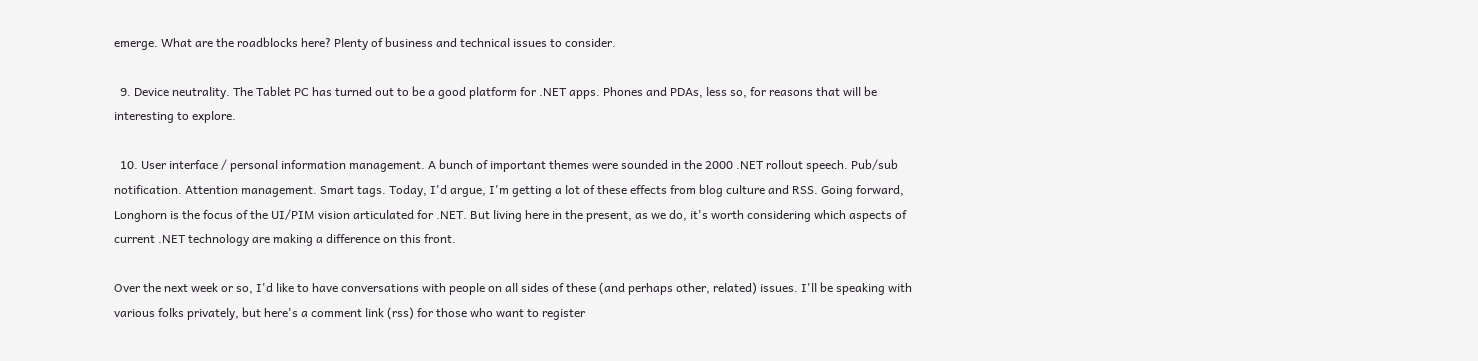emerge. What are the roadblocks here? Plenty of business and technical issues to consider.

  9. Device neutrality. The Tablet PC has turned out to be a good platform for .NET apps. Phones and PDAs, less so, for reasons that will be interesting to explore.

  10. User interface / personal information management. A bunch of important themes were sounded in the 2000 .NET rollout speech. Pub/sub notification. Attention management. Smart tags. Today, I'd argue, I'm getting a lot of these effects from blog culture and RSS. Going forward, Longhorn is the focus of the UI/PIM vision articulated for .NET. But living here in the present, as we do, it's worth considering which aspects of current .NET technology are making a difference on this front.

Over the next week or so, I'd like to have conversations with people on all sides of these (and perhaps other, related) issues. I'll be speaking with various folks privately, but here's a comment link (rss) for those who want to register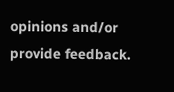opinions and/or provide feedback.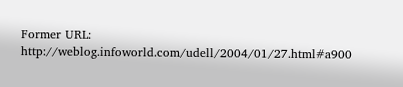Former URL: http://weblog.infoworld.com/udell/2004/01/27.html#a900